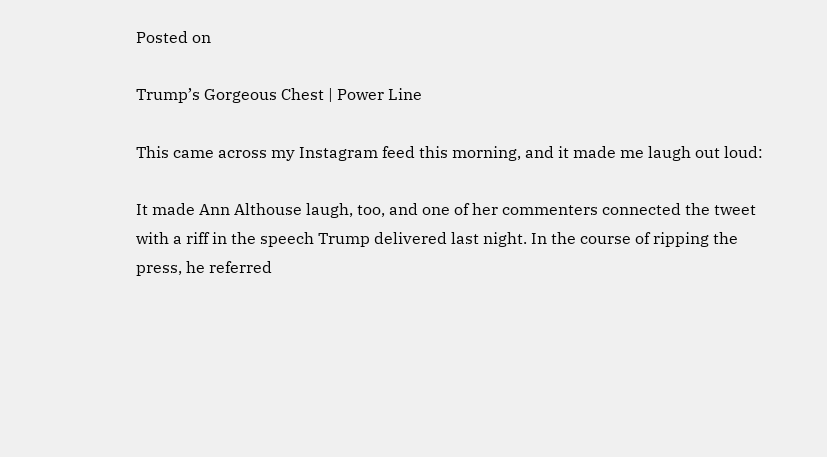Posted on

Trump’s Gorgeous Chest | Power Line

This came across my Instagram feed this morning, and it made me laugh out loud:

It made Ann Althouse laugh, too, and one of her commenters connected the tweet with a riff in the speech Trump delivered last night. In the course of ripping the press, he referred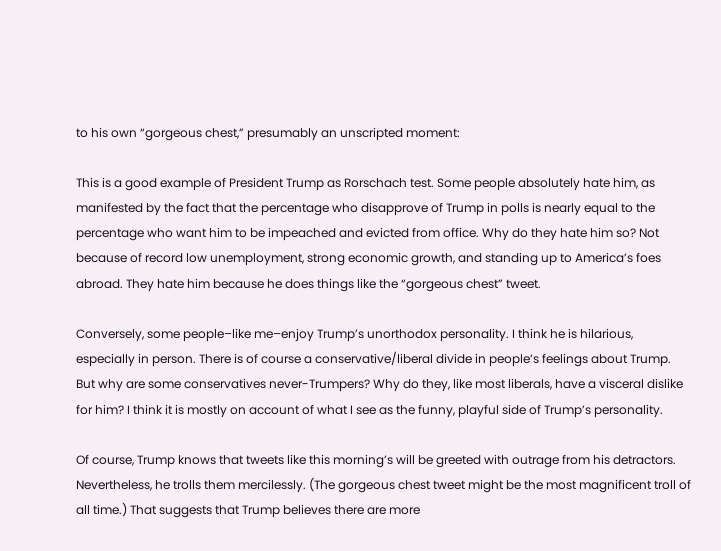to his own “gorgeous chest,” presumably an unscripted moment:

This is a good example of President Trump as Rorschach test. Some people absolutely hate him, as manifested by the fact that the percentage who disapprove of Trump in polls is nearly equal to the percentage who want him to be impeached and evicted from office. Why do they hate him so? Not because of record low unemployment, strong economic growth, and standing up to America’s foes abroad. They hate him because he does things like the “gorgeous chest” tweet.

Conversely, some people–like me–enjoy Trump’s unorthodox personality. I think he is hilarious, especially in person. There is of course a conservative/liberal divide in people’s feelings about Trump. But why are some conservatives never-Trumpers? Why do they, like most liberals, have a visceral dislike for him? I think it is mostly on account of what I see as the funny, playful side of Trump’s personality.

Of course, Trump knows that tweets like this morning’s will be greeted with outrage from his detractors. Nevertheless, he trolls them mercilessly. (The gorgeous chest tweet might be the most magnificent troll of all time.) That suggests that Trump believes there are more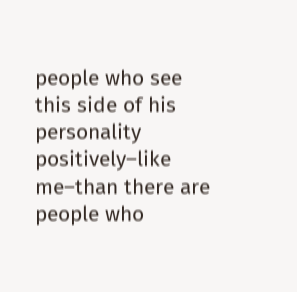people who see this side of his personality positively–like me–than there are people who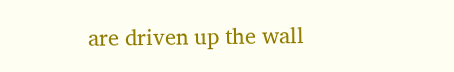are driven up the wall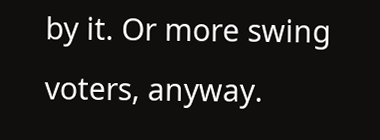by it. Or more swing voters, anyway.